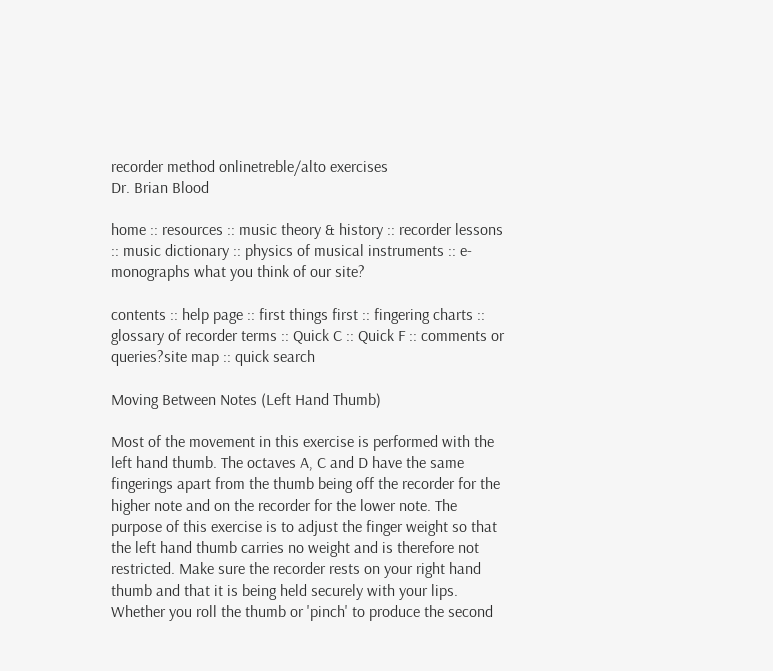recorder method onlinetreble/alto exercises
Dr. Brian Blood

home :: resources :: music theory & history :: recorder lessons :: music dictionary :: physics of musical instruments :: e-monographs what you think of our site?

contents :: help page :: first things first :: fingering charts :: glossary of recorder terms :: Quick C :: Quick F :: comments or queries?site map :: quick search

Moving Between Notes (Left Hand Thumb)

Most of the movement in this exercise is performed with the left hand thumb. The octaves A, C and D have the same fingerings apart from the thumb being off the recorder for the higher note and on the recorder for the lower note. The purpose of this exercise is to adjust the finger weight so that the left hand thumb carries no weight and is therefore not restricted. Make sure the recorder rests on your right hand thumb and that it is being held securely with your lips. Whether you roll the thumb or 'pinch' to produce the second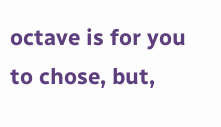octave is for you to chose, but,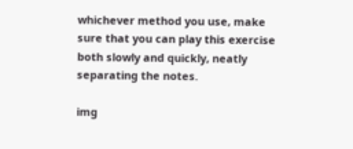whichever method you use, make sure that you can play this exercise both slowly and quickly, neatly separating the notes.

img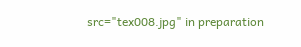src="tex008.jpg" in preparation